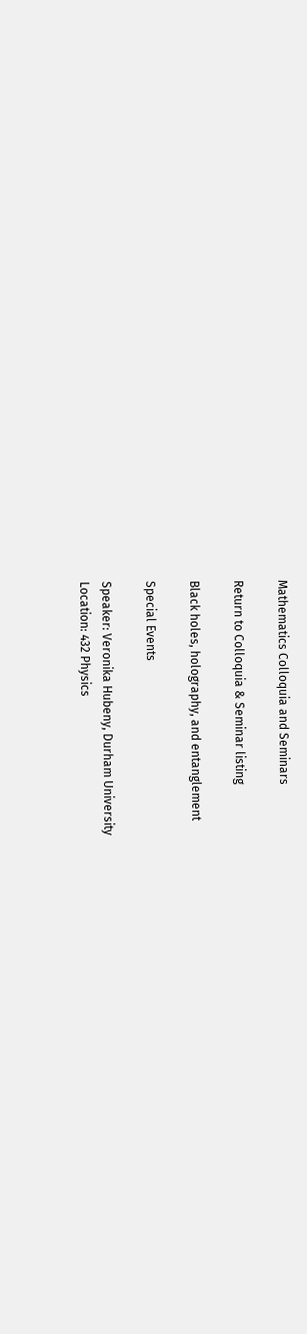Mathematics Colloquia and Seminars

Return to Colloquia & Seminar listing

Black holes, holography, and entanglement

Special Events

Speaker: Veronika Hubeny, Durham University
Location: 432 Physics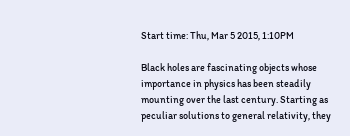Start time: Thu, Mar 5 2015, 1:10PM

Black holes are fascinating objects whose importance in physics has been steadily mounting over the last century. Starting as peculiar solutions to general relativity, they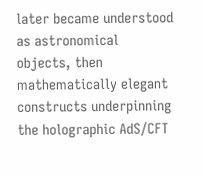later became understood as astronomical objects, then mathematically elegant constructs underpinning the holographic AdS/CFT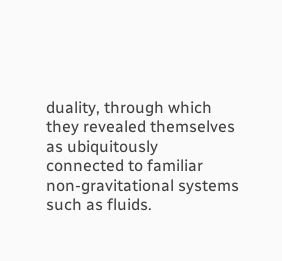duality, through which they revealed themselves as ubiquitously connected to familiar non-gravitational systems such as fluids.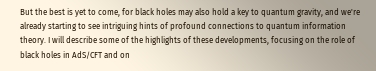But the best is yet to come, for black holes may also hold a key to quantum gravity, and we're already starting to see intriguing hints of profound connections to quantum information theory. I will describe some of the highlights of these developments, focusing on the role of black holes in AdS/CFT and on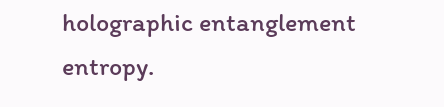holographic entanglement entropy.